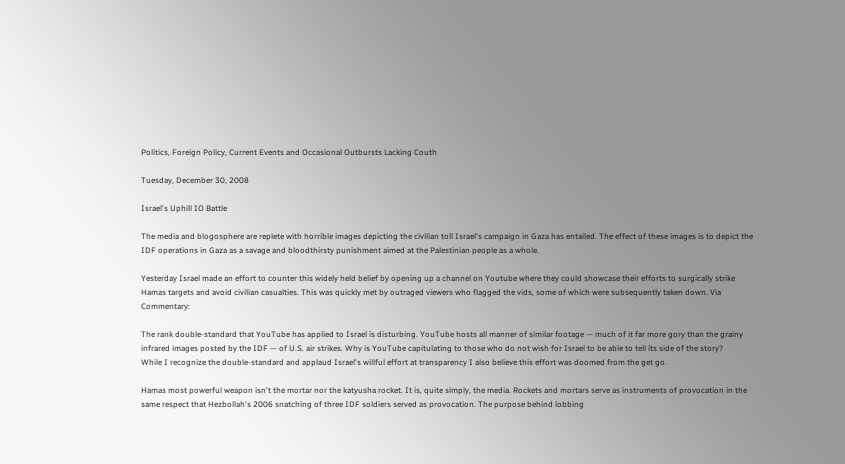Politics, Foreign Policy, Current Events and Occasional Outbursts Lacking Couth

Tuesday, December 30, 2008

Israel's Uphill IO Battle

The media and blogosphere are replete with horrible images depicting the civilian toll Israel's campaign in Gaza has entailed. The effect of these images is to depict the IDF operations in Gaza as a savage and bloodthirsty punishment aimed at the Palestinian people as a whole.

Yesterday Israel made an effort to counter this widely held belief by opening up a channel on Youtube where they could showcase their efforts to surgically strike Hamas targets and avoid civilian casualties. This was quickly met by outraged viewers who flagged the vids, some of which were subsequently taken down. Via Commentary:

The rank double-standard that YouTube has applied to Israel is disturbing. YouTube hosts all manner of similar footage — much of it far more gory than the grainy infrared images posted by the IDF — of U.S. air strikes. Why is YouTube capitulating to those who do not wish for Israel to be able to tell its side of the story?
While I recognize the double-standard and applaud Israel's willful effort at transparency I also believe this effort was doomed from the get go.

Hamas most powerful weapon isn't the mortar nor the katyusha rocket. It is, quite simply, the media. Rockets and mortars serve as instruments of provocation in the same respect that Hezbollah's 2006 snatching of three IDF soldiers served as provocation. The purpose behind lobbing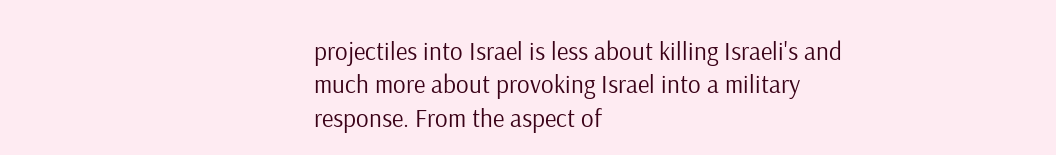projectiles into Israel is less about killing Israeli's and much more about provoking Israel into a military response. From the aspect of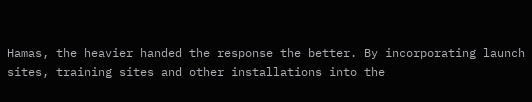Hamas, the heavier handed the response the better. By incorporating launch sites, training sites and other installations into the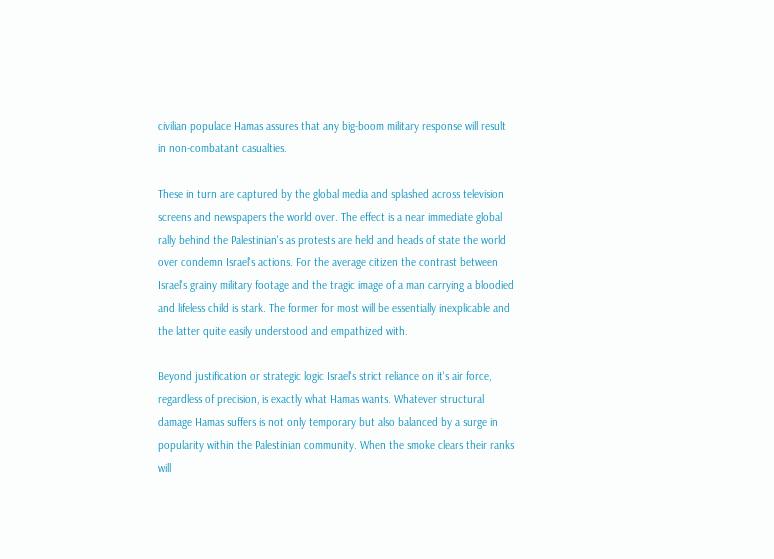civilian populace Hamas assures that any big-boom military response will result in non-combatant casualties.

These in turn are captured by the global media and splashed across television screens and newspapers the world over. The effect is a near immediate global rally behind the Palestinian's as protests are held and heads of state the world over condemn Israel's actions. For the average citizen the contrast between Israel's grainy military footage and the tragic image of a man carrying a bloodied and lifeless child is stark. The former for most will be essentially inexplicable and the latter quite easily understood and empathized with.

Beyond justification or strategic logic Israel's strict reliance on it's air force, regardless of precision, is exactly what Hamas wants. Whatever structural damage Hamas suffers is not only temporary but also balanced by a surge in popularity within the Palestinian community. When the smoke clears their ranks will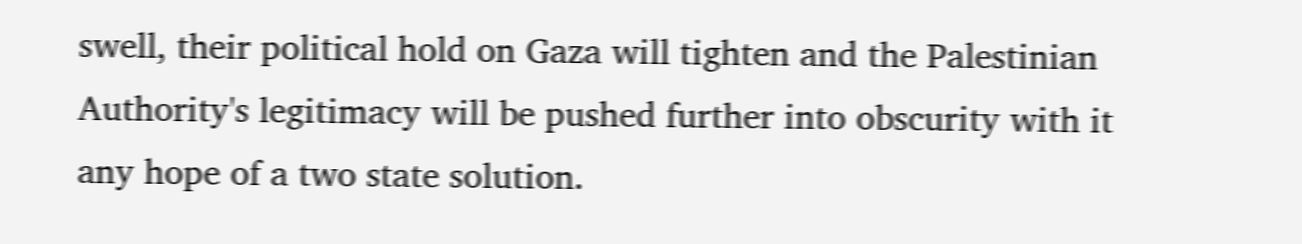swell, their political hold on Gaza will tighten and the Palestinian Authority's legitimacy will be pushed further into obscurity with it any hope of a two state solution.